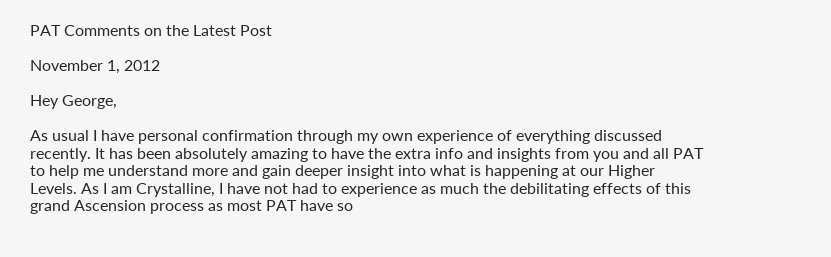PAT Comments on the Latest Post

November 1, 2012

Hey George,

As usual I have personal confirmation through my own experience of everything discussed recently. It has been absolutely amazing to have the extra info and insights from you and all PAT to help me understand more and gain deeper insight into what is happening at our Higher Levels. As I am Crystalline, I have not had to experience as much the debilitating effects of this grand Ascension process as most PAT have so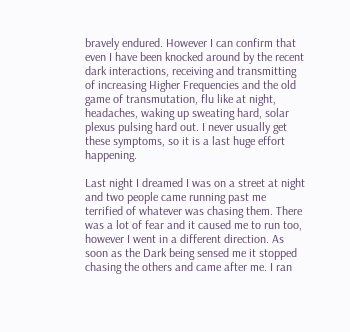bravely endured. However I can confirm that even I have been knocked around by the recent dark interactions, receiving and transmitting of increasing Higher Frequencies and the old game of transmutation, flu like at night, headaches, waking up sweating hard, solar plexus pulsing hard out. I never usually get these symptoms, so it is a last huge effort happening.

Last night I dreamed I was on a street at night and two people came running past me terrified of whatever was chasing them. There was a lot of fear and it caused me to run too, however I went in a different direction. As soon as the Dark being sensed me it stopped chasing the others and came after me. I ran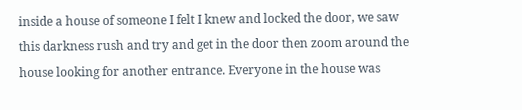inside a house of someone I felt I knew and locked the door, we saw this darkness rush and try and get in the door then zoom around the house looking for another entrance. Everyone in the house was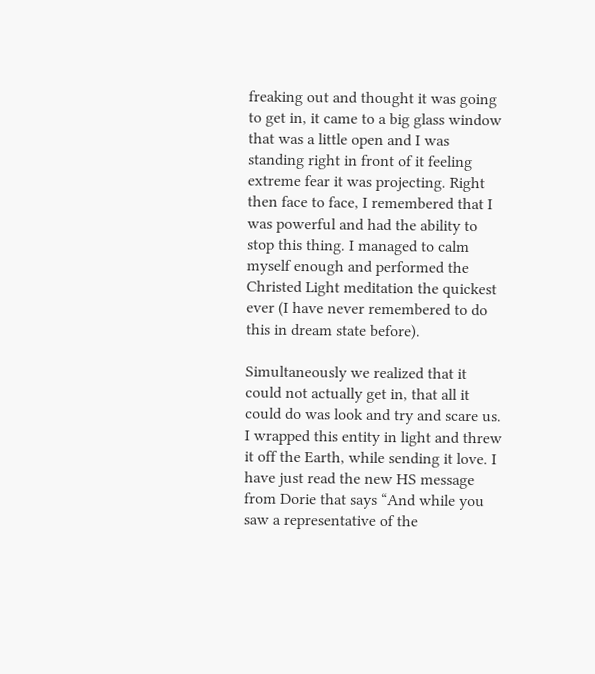freaking out and thought it was going to get in, it came to a big glass window that was a little open and I was standing right in front of it feeling extreme fear it was projecting. Right then face to face, I remembered that I was powerful and had the ability to stop this thing. I managed to calm myself enough and performed the Christed Light meditation the quickest ever (I have never remembered to do this in dream state before).

Simultaneously we realized that it could not actually get in, that all it could do was look and try and scare us. I wrapped this entity in light and threw it off the Earth, while sending it love. I have just read the new HS message from Dorie that says “And while you saw a representative of the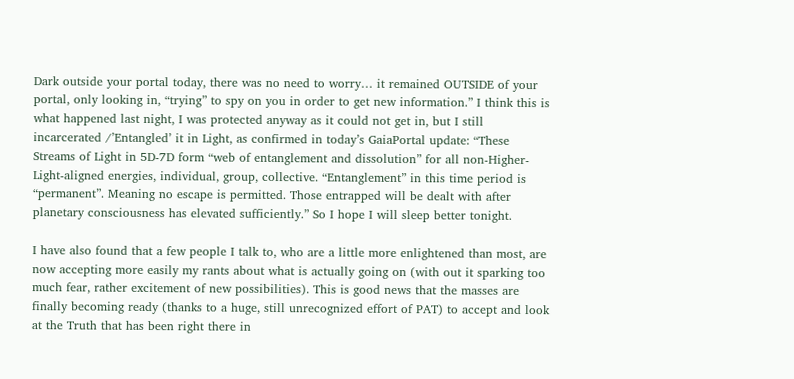Dark outside your portal today, there was no need to worry… it remained OUTSIDE of your portal, only looking in, “trying” to spy on you in order to get new information.” I think this is what happened last night, I was protected anyway as it could not get in, but I still incarcerated /’Entangled’ it in Light, as confirmed in today’s GaiaPortal update: “These Streams of Light in 5D-7D form “web of entanglement and dissolution” for all non-Higher-Light-aligned energies, individual, group, collective. “Entanglement” in this time period is “permanent”. Meaning no escape is permitted. Those entrapped will be dealt with after planetary consciousness has elevated sufficiently.” So I hope I will sleep better tonight.

I have also found that a few people I talk to, who are a little more enlightened than most, are now accepting more easily my rants about what is actually going on (with out it sparking too much fear, rather excitement of new possibilities). This is good news that the masses are finally becoming ready (thanks to a huge, still unrecognized effort of PAT) to accept and look at the Truth that has been right there in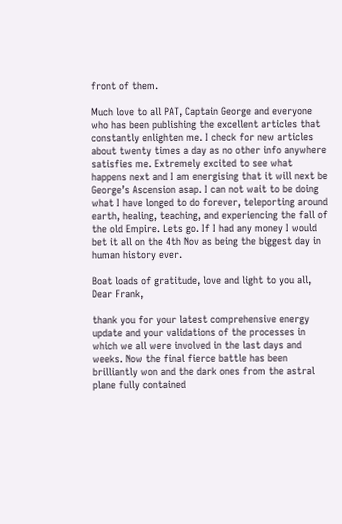front of them.

Much love to all PAT, Captain George and everyone who has been publishing the excellent articles that constantly enlighten me. I check for new articles about twenty times a day as no other info anywhere satisfies me. Extremely excited to see what happens next and I am energising that it will next be George’s Ascension asap. I can not wait to be doing what I have longed to do forever, teleporting around earth, healing, teaching, and experiencing the fall of the old Empire. Lets go. If I had any money I would bet it all on the 4th Nov as being the biggest day in human history ever.

Boat loads of gratitude, love and light to you all,
Dear Frank,

thank you for your latest comprehensive energy update and your validations of the processes in which we all were involved in the last days and weeks. Now the final fierce battle has been brilliantly won and the dark ones from the astral plane fully contained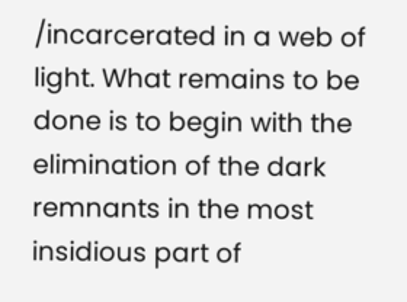/incarcerated in a web of light. What remains to be done is to begin with the elimination of the dark remnants in the most insidious part of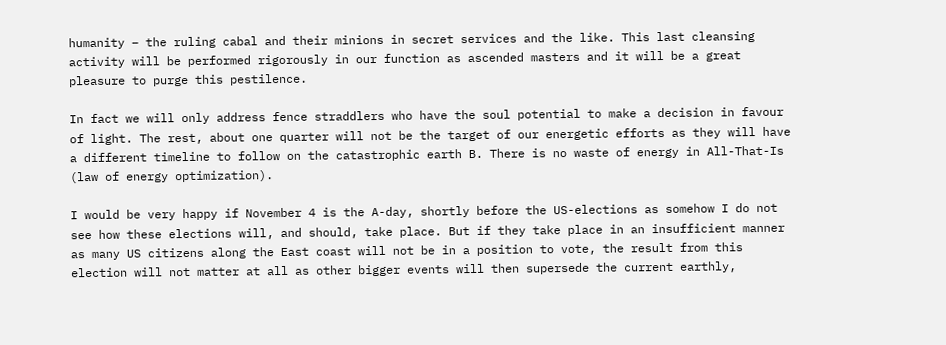humanity – the ruling cabal and their minions in secret services and the like. This last cleansing activity will be performed rigorously in our function as ascended masters and it will be a great pleasure to purge this pestilence.

In fact we will only address fence straddlers who have the soul potential to make a decision in favour of light. The rest, about one quarter will not be the target of our energetic efforts as they will have a different timeline to follow on the catastrophic earth B. There is no waste of energy in All-That-Is (law of energy optimization).

I would be very happy if November 4 is the A-day, shortly before the US-elections as somehow I do not see how these elections will, and should, take place. But if they take place in an insufficient manner as many US citizens along the East coast will not be in a position to vote, the result from this election will not matter at all as other bigger events will then supersede the current earthly,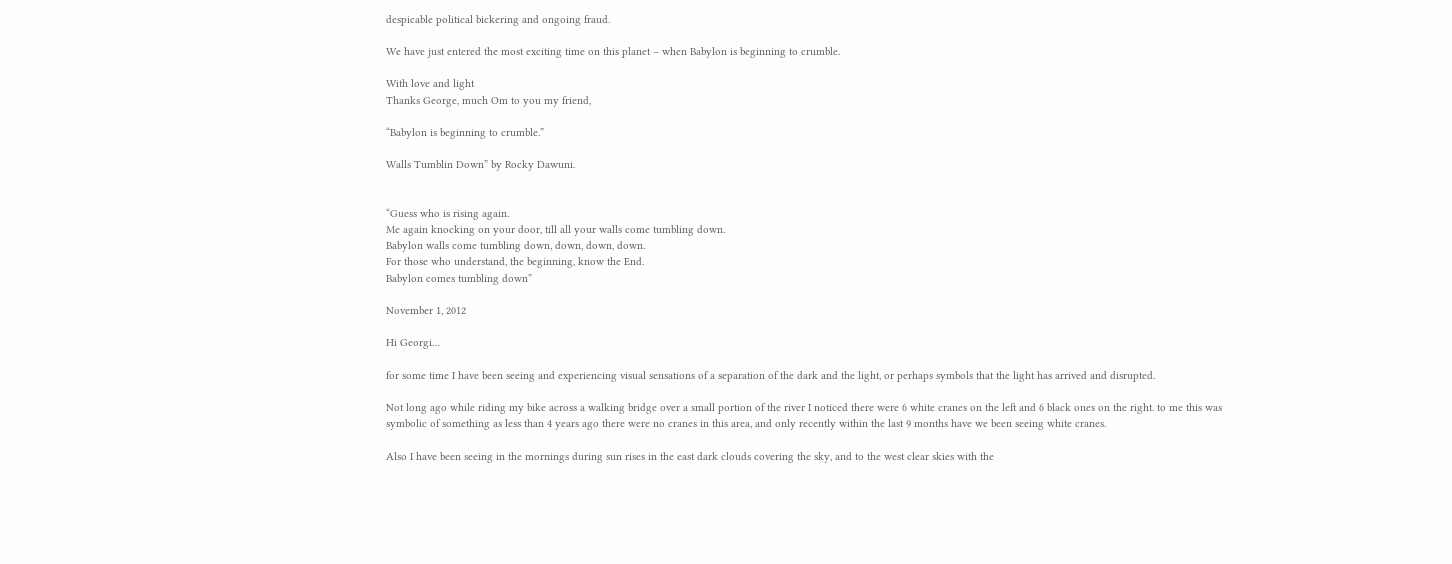despicable political bickering and ongoing fraud.

We have just entered the most exciting time on this planet – when Babylon is beginning to crumble.

With love and light
Thanks George, much Om to you my friend,

“Babylon is beginning to crumble.”

Walls Tumblin Down” by Rocky Dawuni.


“Guess who is rising again.
Me again knocking on your door, till all your walls come tumbling down.
Babylon walls come tumbling down, down, down, down.
For those who understand, the beginning, know the End.
Babylon comes tumbling down”

November 1, 2012

Hi Georgi…

for some time I have been seeing and experiencing visual sensations of a separation of the dark and the light, or perhaps symbols that the light has arrived and disrupted.

Not long ago while riding my bike across a walking bridge over a small portion of the river I noticed there were 6 white cranes on the left and 6 black ones on the right. to me this was symbolic of something as less than 4 years ago there were no cranes in this area, and only recently within the last 9 months have we been seeing white cranes.

Also I have been seeing in the mornings during sun rises in the east dark clouds covering the sky, and to the west clear skies with the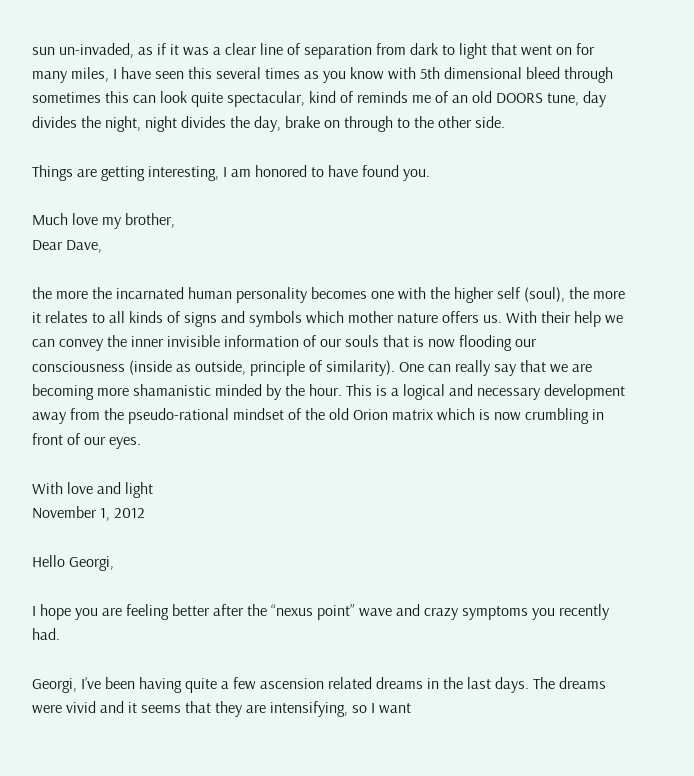sun un-invaded, as if it was a clear line of separation from dark to light that went on for many miles, I have seen this several times as you know with 5th dimensional bleed through sometimes this can look quite spectacular, kind of reminds me of an old DOORS tune, day divides the night, night divides the day, brake on through to the other side.

Things are getting interesting, I am honored to have found you.

Much love my brother,
Dear Dave,

the more the incarnated human personality becomes one with the higher self (soul), the more it relates to all kinds of signs and symbols which mother nature offers us. With their help we can convey the inner invisible information of our souls that is now flooding our consciousness (inside as outside, principle of similarity). One can really say that we are becoming more shamanistic minded by the hour. This is a logical and necessary development away from the pseudo-rational mindset of the old Orion matrix which is now crumbling in front of our eyes.

With love and light
November 1, 2012

Hello Georgi,

I hope you are feeling better after the “nexus point” wave and crazy symptoms you recently had.

Georgi, I’ve been having quite a few ascension related dreams in the last days. The dreams were vivid and it seems that they are intensifying, so I want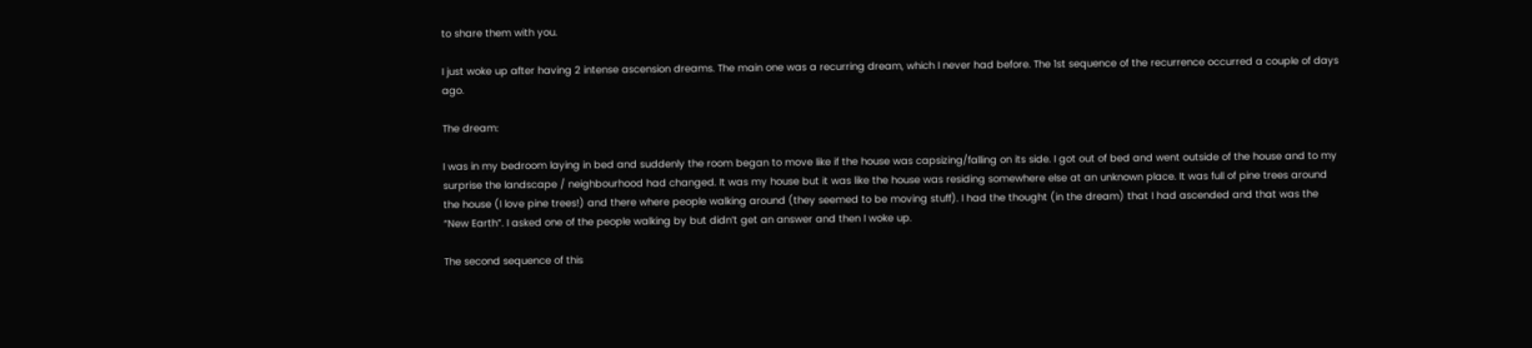to share them with you.

I just woke up after having 2 intense ascension dreams. The main one was a recurring dream, which I never had before. The 1st sequence of the recurrence occurred a couple of days ago.

The dream:

I was in my bedroom laying in bed and suddenly the room began to move like if the house was capsizing/falling on its side. I got out of bed and went outside of the house and to my surprise the landscape / neighbourhood had changed. It was my house but it was like the house was residing somewhere else at an unknown place. It was full of pine trees around the house (I love pine trees!) and there where people walking around (they seemed to be moving stuff). I had the thought (in the dream) that I had ascended and that was the “New Earth”. I asked one of the people walking by but didn’t get an answer and then I woke up.

The second sequence of this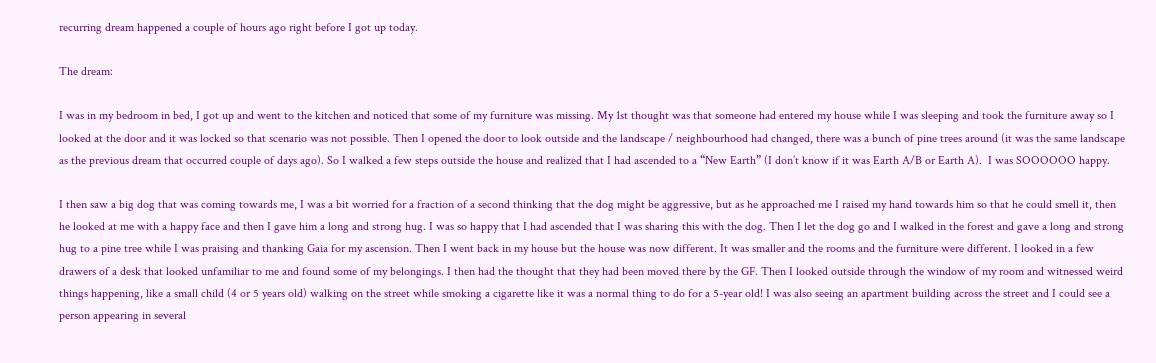recurring dream happened a couple of hours ago right before I got up today.

The dream:

I was in my bedroom in bed, I got up and went to the kitchen and noticed that some of my furniture was missing. My 1st thought was that someone had entered my house while I was sleeping and took the furniture away so I looked at the door and it was locked so that scenario was not possible. Then I opened the door to look outside and the landscape / neighbourhood had changed, there was a bunch of pine trees around (it was the same landscape as the previous dream that occurred couple of days ago). So I walked a few steps outside the house and realized that I had ascended to a “New Earth” (I don’t know if it was Earth A/B or Earth A).  I was SOOOOOO happy.

I then saw a big dog that was coming towards me, I was a bit worried for a fraction of a second thinking that the dog might be aggressive, but as he approached me I raised my hand towards him so that he could smell it, then he looked at me with a happy face and then I gave him a long and strong hug. I was so happy that I had ascended that I was sharing this with the dog. Then I let the dog go and I walked in the forest and gave a long and strong hug to a pine tree while I was praising and thanking Gaia for my ascension. Then I went back in my house but the house was now different. It was smaller and the rooms and the furniture were different. I looked in a few drawers of a desk that looked unfamiliar to me and found some of my belongings. I then had the thought that they had been moved there by the GF. Then I looked outside through the window of my room and witnessed weird things happening, like a small child (4 or 5 years old) walking on the street while smoking a cigarette like it was a normal thing to do for a 5-year old! I was also seeing an apartment building across the street and I could see a person appearing in several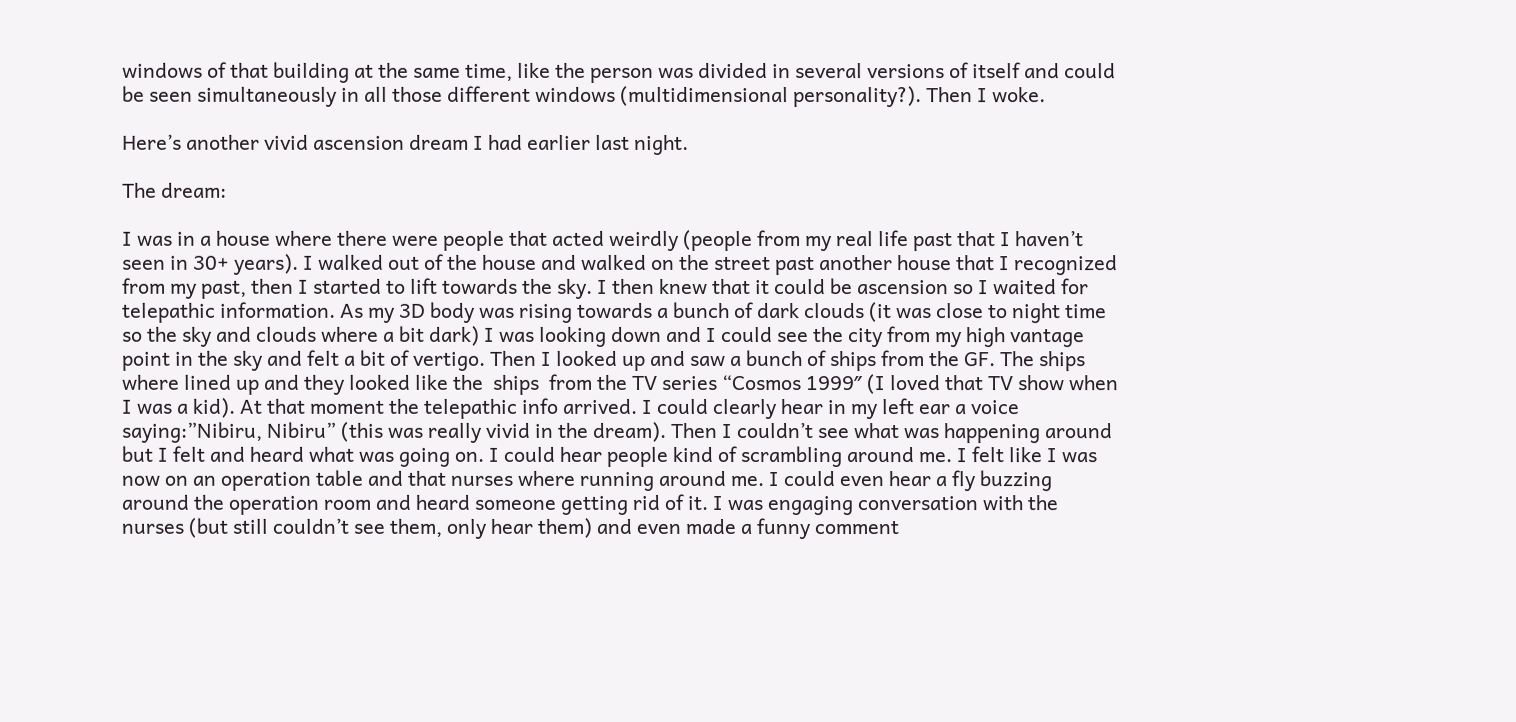windows of that building at the same time, like the person was divided in several versions of itself and could be seen simultaneously in all those different windows (multidimensional personality?). Then I woke.

Here’s another vivid ascension dream I had earlier last night.

The dream:

I was in a house where there were people that acted weirdly (people from my real life past that I haven’t seen in 30+ years). I walked out of the house and walked on the street past another house that I recognized from my past, then I started to lift towards the sky. I then knew that it could be ascension so I waited for telepathic information. As my 3D body was rising towards a bunch of dark clouds (it was close to night time so the sky and clouds where a bit dark) I was looking down and I could see the city from my high vantage point in the sky and felt a bit of vertigo. Then I looked up and saw a bunch of ships from the GF. The ships where lined up and they looked like the  ships  from the TV series “Cosmos 1999″ (I loved that TV show when I was a kid). At that moment the telepathic info arrived. I could clearly hear in my left ear a voice saying:”Nibiru, Nibiru” (this was really vivid in the dream). Then I couldn’t see what was happening around but I felt and heard what was going on. I could hear people kind of scrambling around me. I felt like I was now on an operation table and that nurses where running around me. I could even hear a fly buzzing around the operation room and heard someone getting rid of it. I was engaging conversation with the nurses (but still couldn’t see them, only hear them) and even made a funny comment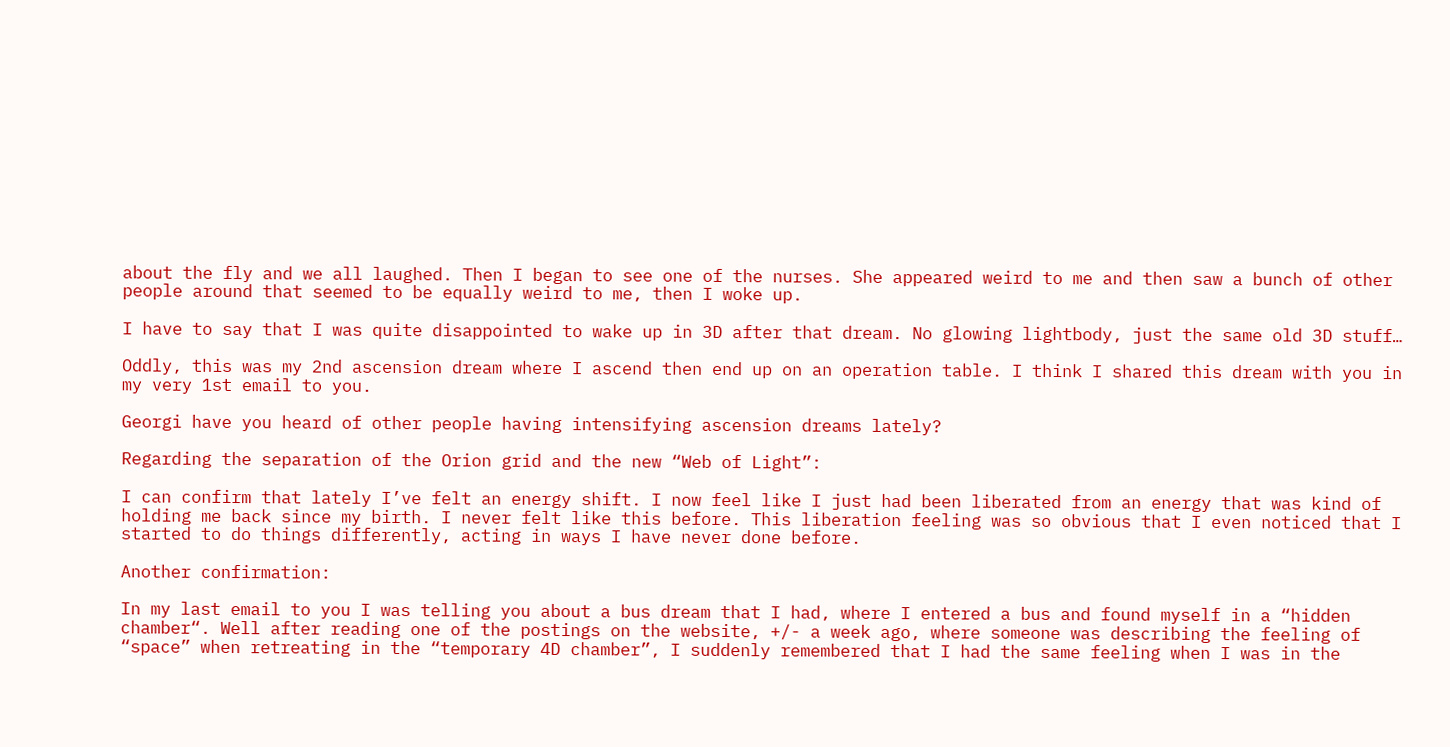about the fly and we all laughed. Then I began to see one of the nurses. She appeared weird to me and then saw a bunch of other people around that seemed to be equally weird to me, then I woke up.

I have to say that I was quite disappointed to wake up in 3D after that dream. No glowing lightbody, just the same old 3D stuff…

Oddly, this was my 2nd ascension dream where I ascend then end up on an operation table. I think I shared this dream with you in my very 1st email to you.

Georgi have you heard of other people having intensifying ascension dreams lately?

Regarding the separation of the Orion grid and the new “Web of Light”:

I can confirm that lately I’ve felt an energy shift. I now feel like I just had been liberated from an energy that was kind of holding me back since my birth. I never felt like this before. This liberation feeling was so obvious that I even noticed that I started to do things differently, acting in ways I have never done before.

Another confirmation:

In my last email to you I was telling you about a bus dream that I had, where I entered a bus and found myself in a “hidden chamber“. Well after reading one of the postings on the website, +/- a week ago, where someone was describing the feeling of “space” when retreating in the “temporary 4D chamber”, I suddenly remembered that I had the same feeling when I was in the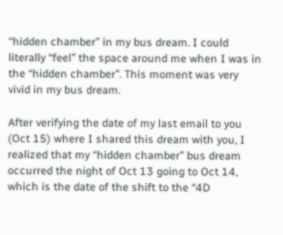“hidden chamber” in my bus dream. I could literally “feel” the space around me when I was in the “hidden chamber”. This moment was very vivid in my bus dream.

After verifying the date of my last email to you (Oct 15) where I shared this dream with you, I realized that my “hidden chamber” bus dream occurred the night of Oct 13 going to Oct 14, which is the date of the shift to the “4D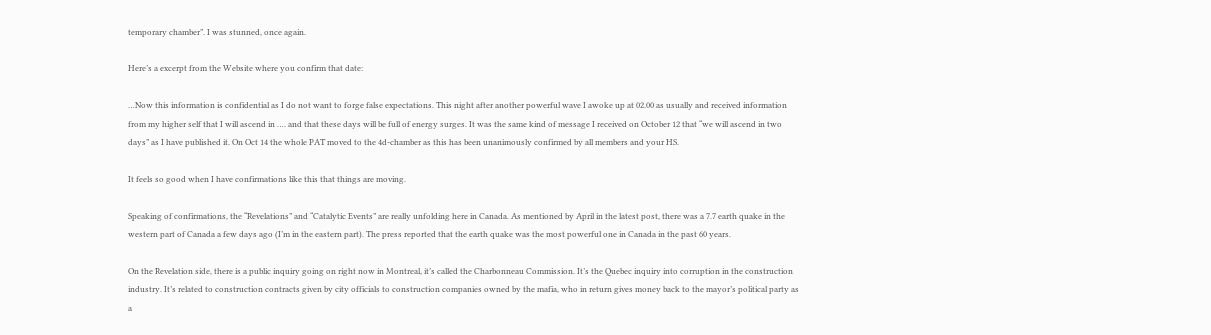temporary chamber”. I was stunned, once again.

Here’s a excerpt from the Website where you confirm that date:

…Now this information is confidential as I do not want to forge false expectations. This night after another powerful wave I awoke up at 02.00 as usually and received information from my higher self that I will ascend in …. and that these days will be full of energy surges. It was the same kind of message I received on October 12 that “we will ascend in two days” as I have published it. On Oct 14 the whole PAT moved to the 4d-chamber as this has been unanimously confirmed by all members and your HS.

It feels so good when I have confirmations like this that things are moving.

Speaking of confirmations, the “Revelations” and “Catalytic Events” are really unfolding here in Canada. As mentioned by April in the latest post, there was a 7.7 earth quake in the western part of Canada a few days ago (I’m in the eastern part). The press reported that the earth quake was the most powerful one in Canada in the past 60 years.

On the Revelation side, there is a public inquiry going on right now in Montreal, it’s called the Charbonneau Commission. It’s the Quebec inquiry into corruption in the construction industry. It’s related to construction contracts given by city officials to construction companies owned by the mafia, who in return gives money back to the mayor’s political party as a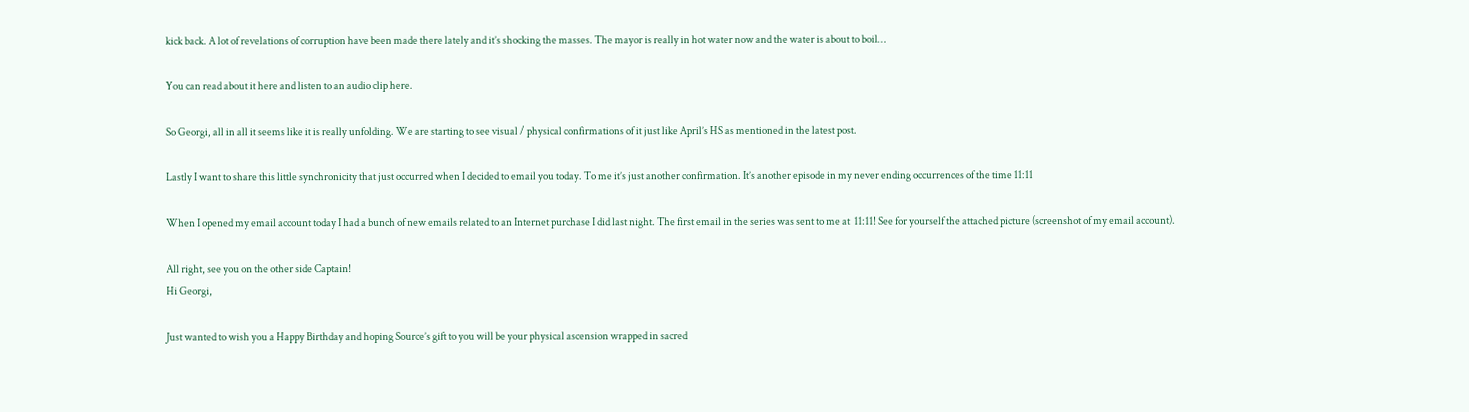kick back. A lot of revelations of corruption have been made there lately and it’s shocking the masses. The mayor is really in hot water now and the water is about to boil…

You can read about it here and listen to an audio clip here.

So Georgi, all in all it seems like it is really unfolding. We are starting to see visual / physical confirmations of it just like April’s HS as mentioned in the latest post.

Lastly I want to share this little synchronicity that just occurred when I decided to email you today. To me it’s just another confirmation. It’s another episode in my never ending occurrences of the time 11:11

When I opened my email account today I had a bunch of new emails related to an Internet purchase I did last night. The first email in the series was sent to me at  11:11! See for yourself the attached picture (screenshot of my email account).

All right, see you on the other side Captain!
Hi Georgi,

Just wanted to wish you a Happy Birthday and hoping Source’s gift to you will be your physical ascension wrapped in sacred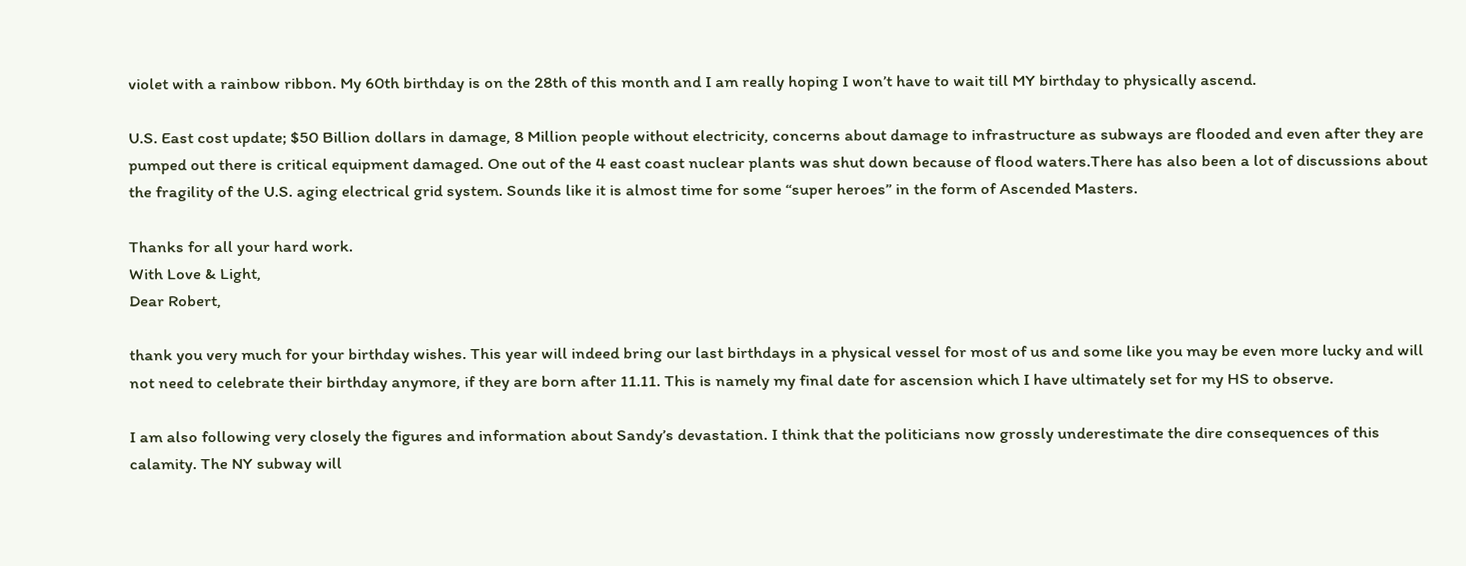violet with a rainbow ribbon. My 60th birthday is on the 28th of this month and I am really hoping I won’t have to wait till MY birthday to physically ascend.

U.S. East cost update; $50 Billion dollars in damage, 8 Million people without electricity, concerns about damage to infrastructure as subways are flooded and even after they are pumped out there is critical equipment damaged. One out of the 4 east coast nuclear plants was shut down because of flood waters.There has also been a lot of discussions about the fragility of the U.S. aging electrical grid system. Sounds like it is almost time for some “super heroes” in the form of Ascended Masters.

Thanks for all your hard work.
With Love & Light,
Dear Robert,

thank you very much for your birthday wishes. This year will indeed bring our last birthdays in a physical vessel for most of us and some like you may be even more lucky and will not need to celebrate their birthday anymore, if they are born after 11.11. This is namely my final date for ascension which I have ultimately set for my HS to observe.

I am also following very closely the figures and information about Sandy’s devastation. I think that the politicians now grossly underestimate the dire consequences of this calamity. The NY subway will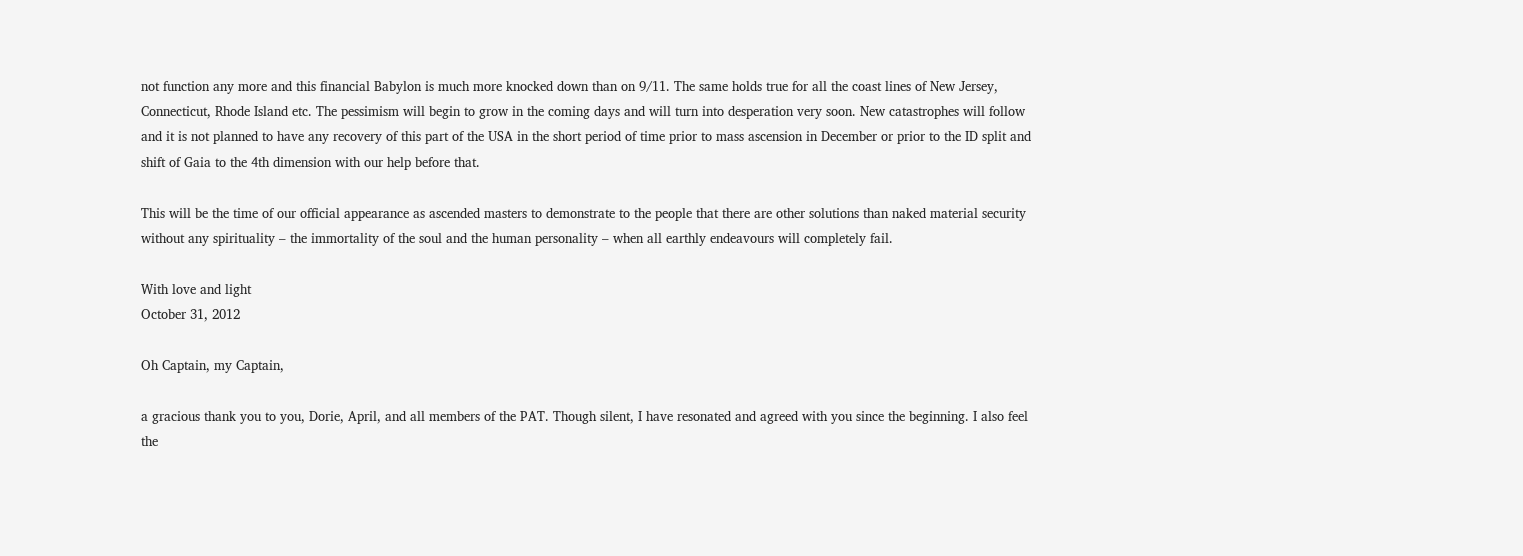not function any more and this financial Babylon is much more knocked down than on 9/11. The same holds true for all the coast lines of New Jersey, Connecticut, Rhode Island etc. The pessimism will begin to grow in the coming days and will turn into desperation very soon. New catastrophes will follow and it is not planned to have any recovery of this part of the USA in the short period of time prior to mass ascension in December or prior to the ID split and shift of Gaia to the 4th dimension with our help before that.

This will be the time of our official appearance as ascended masters to demonstrate to the people that there are other solutions than naked material security without any spirituality – the immortality of the soul and the human personality – when all earthly endeavours will completely fail.

With love and light
October 31, 2012

Oh Captain, my Captain,

a gracious thank you to you, Dorie, April, and all members of the PAT. Though silent, I have resonated and agreed with you since the beginning. I also feel the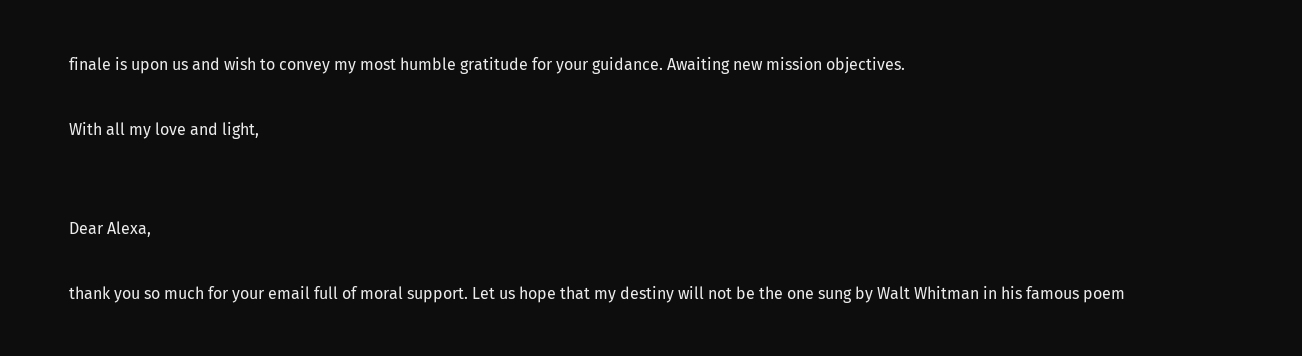finale is upon us and wish to convey my most humble gratitude for your guidance. Awaiting new mission objectives.

With all my love and light,


Dear Alexa,

thank you so much for your email full of moral support. Let us hope that my destiny will not be the one sung by Walt Whitman in his famous poem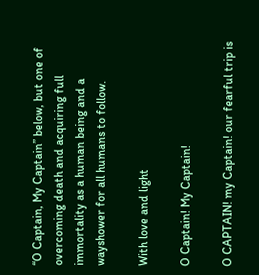“O Captain, My Captain” below, but one of overcoming death and acquiring full immortality as a human being and a wayshower for all humans to follow.

With love and light

O Captain! My Captain!

O CAPTAIN! my Captain! our fearful trip is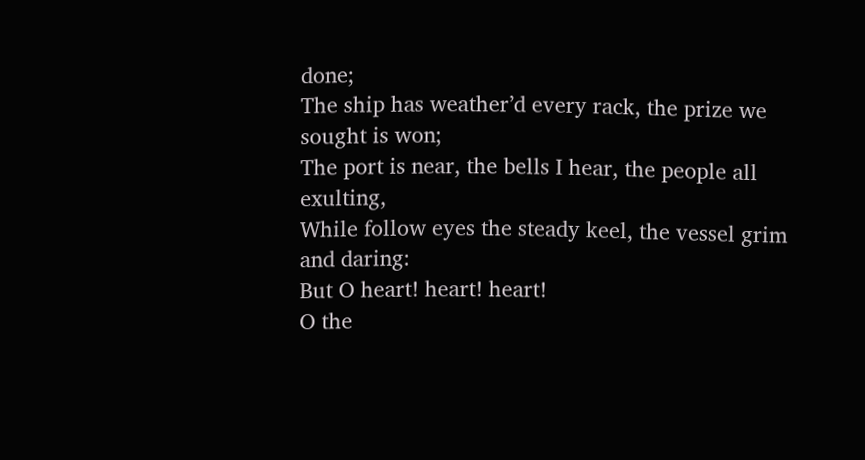done;
The ship has weather’d every rack, the prize we sought is won;
The port is near, the bells I hear, the people all exulting,
While follow eyes the steady keel, the vessel grim and daring:
But O heart! heart! heart!
O the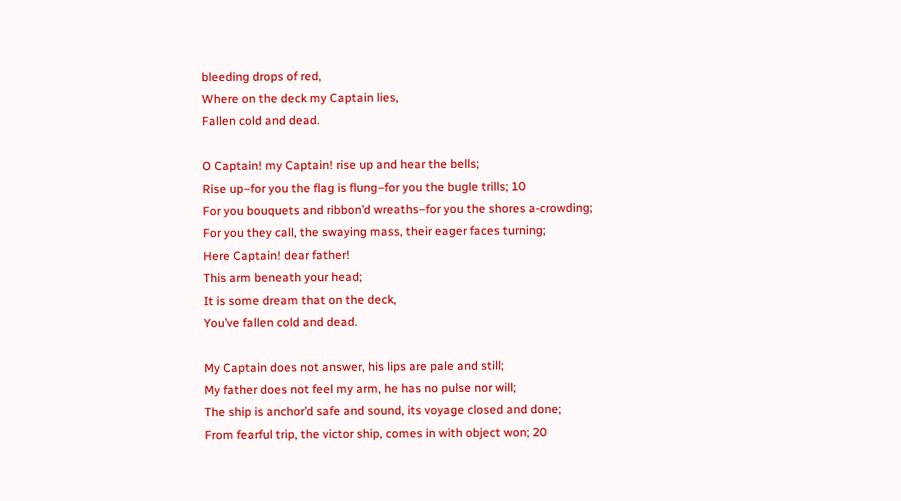bleeding drops of red,
Where on the deck my Captain lies,
Fallen cold and dead.

O Captain! my Captain! rise up and hear the bells;
Rise up–for you the flag is flung–for you the bugle trills; 10
For you bouquets and ribbon’d wreaths–for you the shores a-crowding;
For you they call, the swaying mass, their eager faces turning;
Here Captain! dear father!
This arm beneath your head;
It is some dream that on the deck,
You’ve fallen cold and dead.

My Captain does not answer, his lips are pale and still;
My father does not feel my arm, he has no pulse nor will;
The ship is anchor’d safe and sound, its voyage closed and done;
From fearful trip, the victor ship, comes in with object won; 20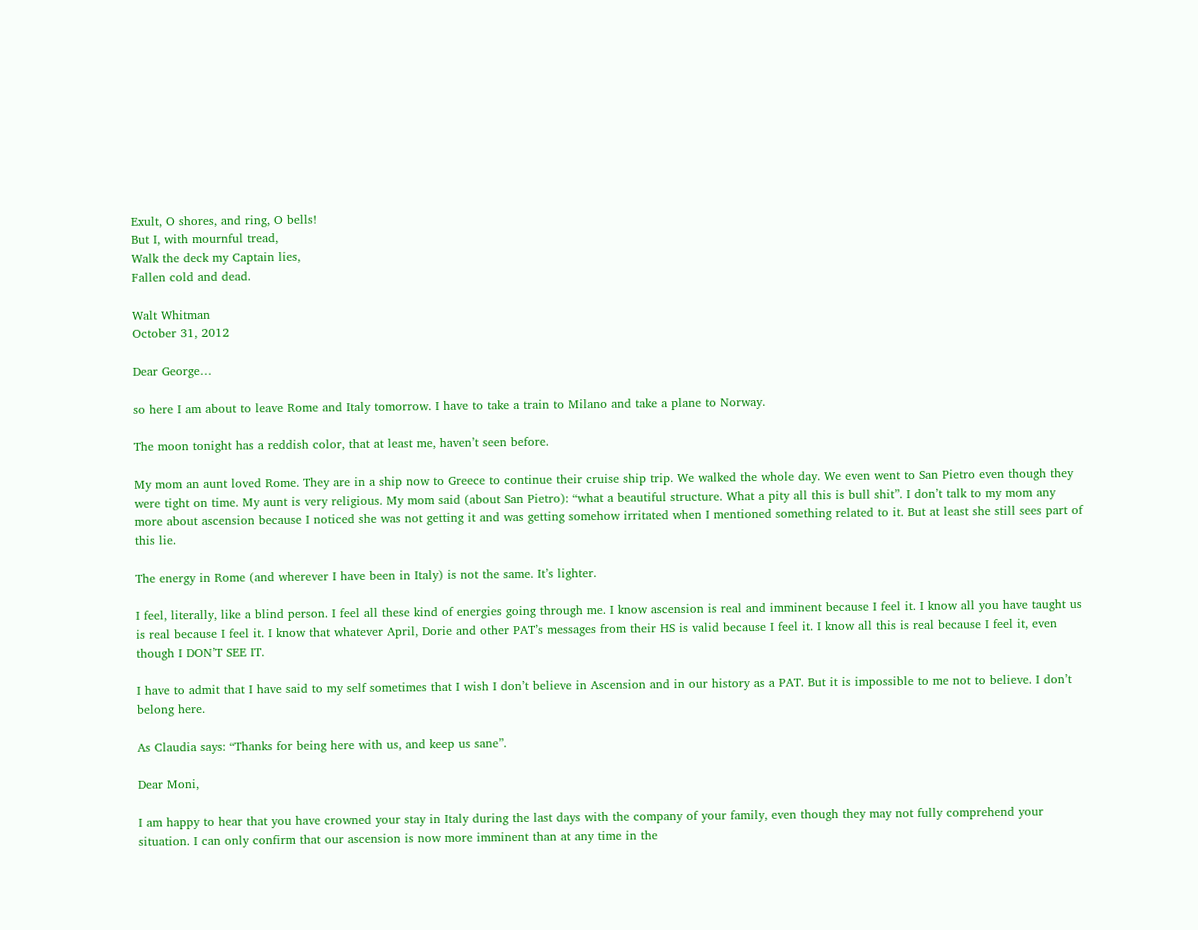Exult, O shores, and ring, O bells!
But I, with mournful tread,
Walk the deck my Captain lies,
Fallen cold and dead.

Walt Whitman
October 31, 2012

Dear George…

so here I am about to leave Rome and Italy tomorrow. I have to take a train to Milano and take a plane to Norway.

The moon tonight has a reddish color, that at least me, haven’t seen before.

My mom an aunt loved Rome. They are in a ship now to Greece to continue their cruise ship trip. We walked the whole day. We even went to San Pietro even though they were tight on time. My aunt is very religious. My mom said (about San Pietro): “what a beautiful structure. What a pity all this is bull shit”. I don’t talk to my mom any more about ascension because I noticed she was not getting it and was getting somehow irritated when I mentioned something related to it. But at least she still sees part of this lie.

The energy in Rome (and wherever I have been in Italy) is not the same. It’s lighter.

I feel, literally, like a blind person. I feel all these kind of energies going through me. I know ascension is real and imminent because I feel it. I know all you have taught us is real because I feel it. I know that whatever April, Dorie and other PAT’s messages from their HS is valid because I feel it. I know all this is real because I feel it, even though I DON’T SEE IT.

I have to admit that I have said to my self sometimes that I wish I don’t believe in Ascension and in our history as a PAT. But it is impossible to me not to believe. I don’t belong here.

As Claudia says: “Thanks for being here with us, and keep us sane”.

Dear Moni,

I am happy to hear that you have crowned your stay in Italy during the last days with the company of your family, even though they may not fully comprehend your situation. I can only confirm that our ascension is now more imminent than at any time in the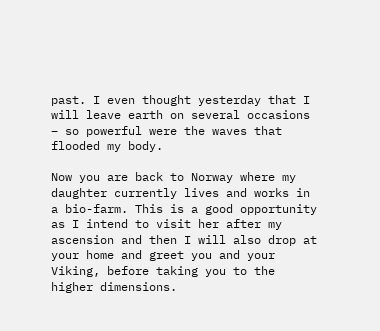past. I even thought yesterday that I will leave earth on several occasions – so powerful were the waves that flooded my body.

Now you are back to Norway where my daughter currently lives and works in a bio-farm. This is a good opportunity as I intend to visit her after my ascension and then I will also drop at your home and greet you and your Viking, before taking you to the higher dimensions.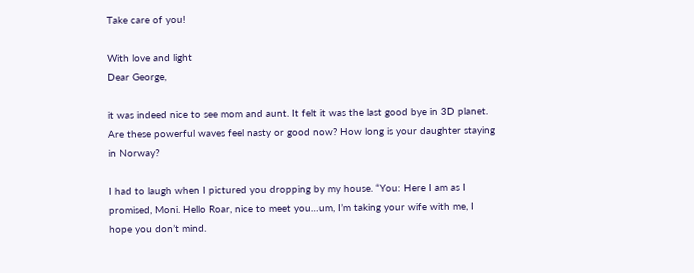Take care of you!

With love and light
Dear George,

it was indeed nice to see mom and aunt. It felt it was the last good bye in 3D planet. Are these powerful waves feel nasty or good now? How long is your daughter staying in Norway?

I had to laugh when I pictured you dropping by my house. “You: Here I am as I promised, Moni. Hello Roar, nice to meet you…um, I’m taking your wife with me, I hope you don’t mind.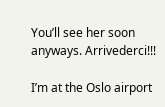You’ll see her soon anyways. Arrivederci!!!

I’m at the Oslo airport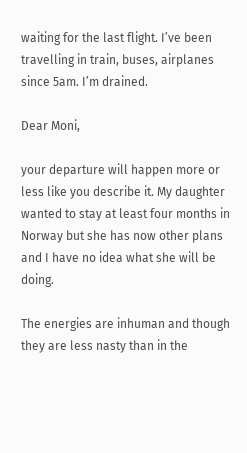waiting for the last flight. I’ve been travelling in train, buses, airplanes since 5am. I’m drained.

Dear Moni,

your departure will happen more or less like you describe it. My daughter wanted to stay at least four months in Norway but she has now other plans and I have no idea what she will be doing.

The energies are inhuman and though they are less nasty than in the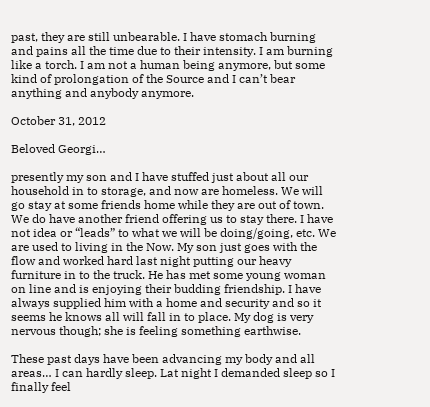past, they are still unbearable. I have stomach burning and pains all the time due to their intensity. I am burning like a torch. I am not a human being anymore, but some kind of prolongation of the Source and I can’t bear anything and anybody anymore.

October 31, 2012

Beloved Georgi…

presently my son and I have stuffed just about all our household in to storage, and now are homeless. We will go stay at some friends home while they are out of town. We do have another friend offering us to stay there. I have not idea or “leads” to what we will be doing/going, etc. We are used to living in the Now. My son just goes with the flow and worked hard last night putting our heavy furniture in to the truck. He has met some young woman on line and is enjoying their budding friendship. I have always supplied him with a home and security and so it seems he knows all will fall in to place. My dog is very nervous though; she is feeling something earthwise.

These past days have been advancing my body and all areas… I can hardly sleep. Lat night I demanded sleep so I finally feel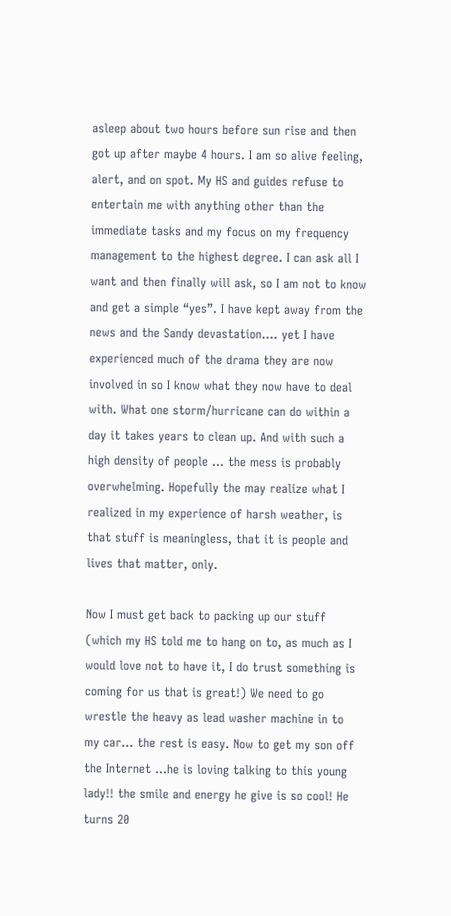asleep about two hours before sun rise and then got up after maybe 4 hours. I am so alive feeling, alert, and on spot. My HS and guides refuse to entertain me with anything other than the immediate tasks and my focus on my frequency management to the highest degree. I can ask all I want and then finally will ask, so I am not to know and get a simple “yes”. I have kept away from the news and the Sandy devastation…. yet I have experienced much of the drama they are now involved in so I know what they now have to deal with. What one storm/hurricane can do within a day it takes years to clean up. And with such a high density of people … the mess is probably overwhelming. Hopefully the may realize what I realized in my experience of harsh weather, is that stuff is meaningless, that it is people and lives that matter, only.

Now I must get back to packing up our stuff (which my HS told me to hang on to, as much as I would love not to have it, I do trust something is coming for us that is great!) We need to go wrestle the heavy as lead washer machine in to my car… the rest is easy. Now to get my son off the Internet …he is loving talking to this young lady!! the smile and energy he give is so cool! He turns 20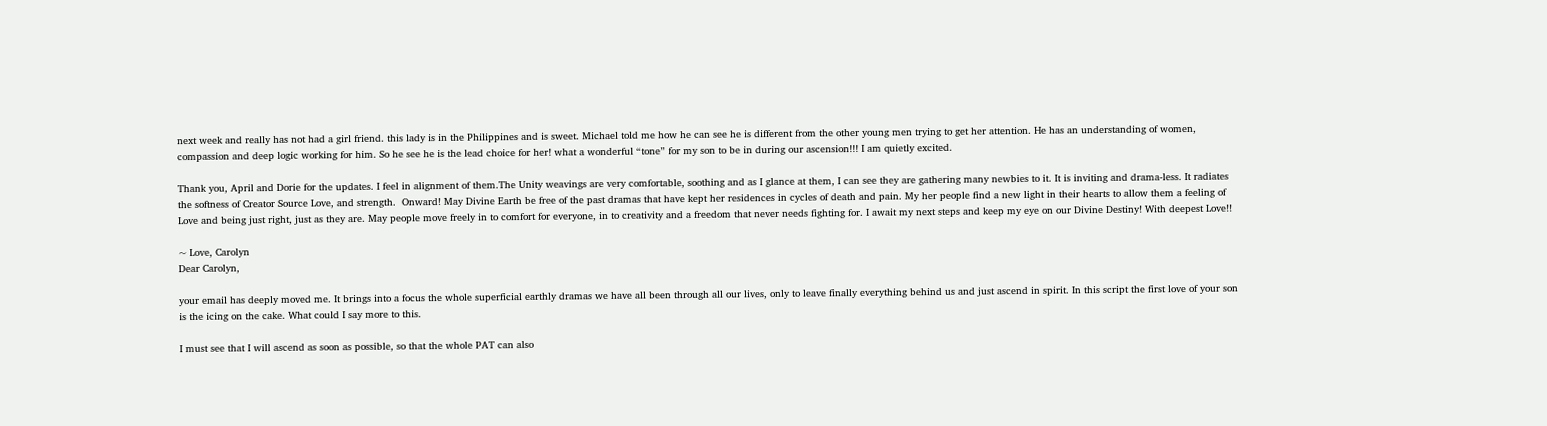next week and really has not had a girl friend. this lady is in the Philippines and is sweet. Michael told me how he can see he is different from the other young men trying to get her attention. He has an understanding of women, compassion and deep logic working for him. So he see he is the lead choice for her! what a wonderful “tone” for my son to be in during our ascension!!! I am quietly excited.

Thank you, April and Dorie for the updates. I feel in alignment of them.The Unity weavings are very comfortable, soothing and as I glance at them, I can see they are gathering many newbies to it. It is inviting and drama-less. It radiates the softness of Creator Source Love, and strength.  Onward! May Divine Earth be free of the past dramas that have kept her residences in cycles of death and pain. My her people find a new light in their hearts to allow them a feeling of Love and being just right, just as they are. May people move freely in to comfort for everyone, in to creativity and a freedom that never needs fighting for. I await my next steps and keep my eye on our Divine Destiny! With deepest Love!!

~ Love, Carolyn
Dear Carolyn,

your email has deeply moved me. It brings into a focus the whole superficial earthly dramas we have all been through all our lives, only to leave finally everything behind us and just ascend in spirit. In this script the first love of your son is the icing on the cake. What could I say more to this.

I must see that I will ascend as soon as possible, so that the whole PAT can also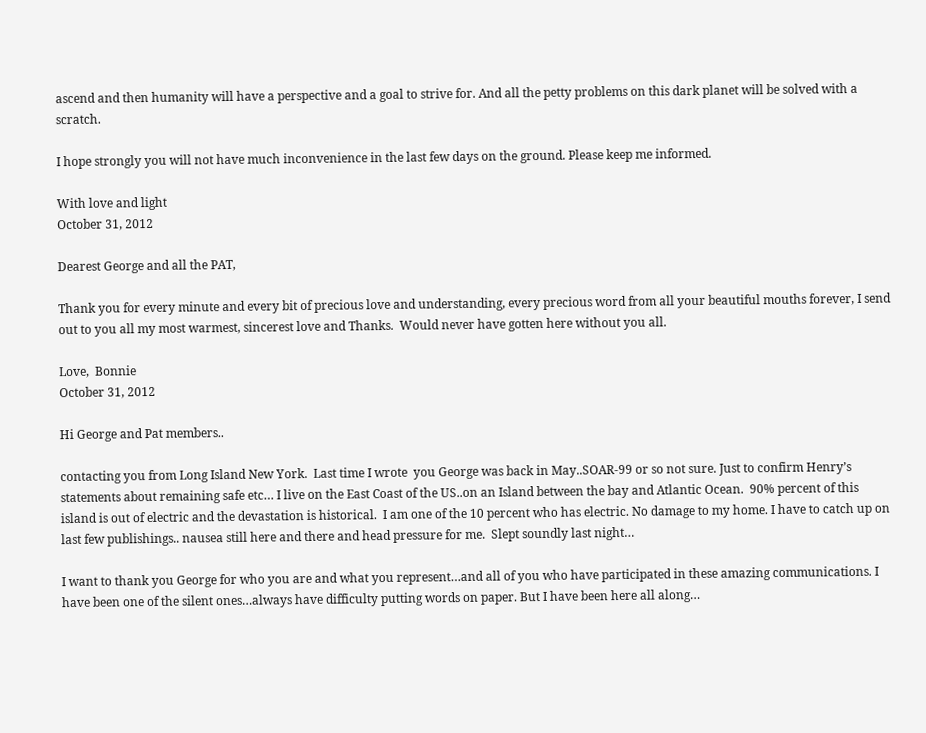ascend and then humanity will have a perspective and a goal to strive for. And all the petty problems on this dark planet will be solved with a scratch.

I hope strongly you will not have much inconvenience in the last few days on the ground. Please keep me informed.

With love and light
October 31, 2012

Dearest George and all the PAT,

Thank you for every minute and every bit of precious love and understanding, every precious word from all your beautiful mouths forever, I send out to you all my most warmest, sincerest love and Thanks.  Would never have gotten here without you all.

Love,  Bonnie
October 31, 2012

Hi George and Pat members..

contacting you from Long Island New York.  Last time I wrote  you George was back in May..SOAR-99 or so not sure. Just to confirm Henry’s statements about remaining safe etc… I live on the East Coast of the US..on an Island between the bay and Atlantic Ocean.  90% percent of this island is out of electric and the devastation is historical.  I am one of the 10 percent who has electric. No damage to my home. I have to catch up on last few publishings.. nausea still here and there and head pressure for me.  Slept soundly last night…

I want to thank you George for who you are and what you represent…and all of you who have participated in these amazing communications. I have been one of the silent ones…always have difficulty putting words on paper. But I have been here all along…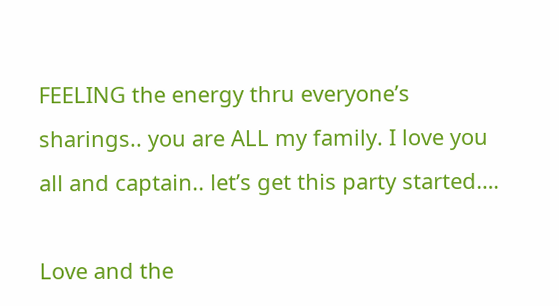FEELING the energy thru everyone’s sharings.. you are ALL my family. I love you all and captain.. let’s get this party started….

Love and the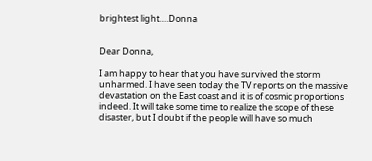brightest light….Donna


Dear Donna,

I am happy to hear that you have survived the storm unharmed. I have seen today the TV reports on the massive devastation on the East coast and it is of cosmic proportions indeed. It will take some time to realize the scope of these disaster, but I doubt if the people will have so much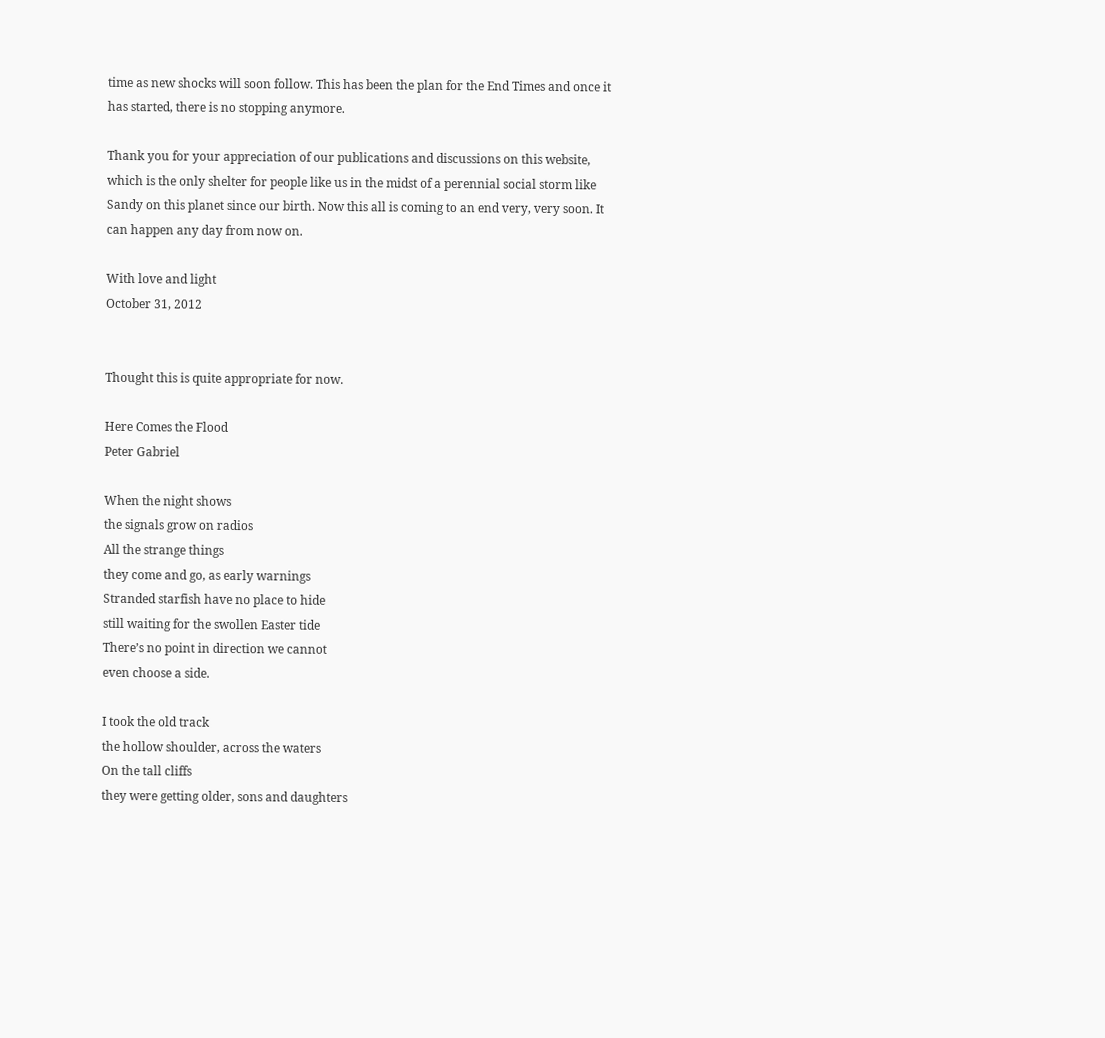time as new shocks will soon follow. This has been the plan for the End Times and once it has started, there is no stopping anymore.

Thank you for your appreciation of our publications and discussions on this website, which is the only shelter for people like us in the midst of a perennial social storm like Sandy on this planet since our birth. Now this all is coming to an end very, very soon. It can happen any day from now on.

With love and light
October 31, 2012


Thought this is quite appropriate for now.

Here Comes the Flood
Peter Gabriel

When the night shows
the signals grow on radios
All the strange things
they come and go, as early warnings
Stranded starfish have no place to hide
still waiting for the swollen Easter tide
There’s no point in direction we cannot
even choose a side.

I took the old track
the hollow shoulder, across the waters
On the tall cliffs
they were getting older, sons and daughters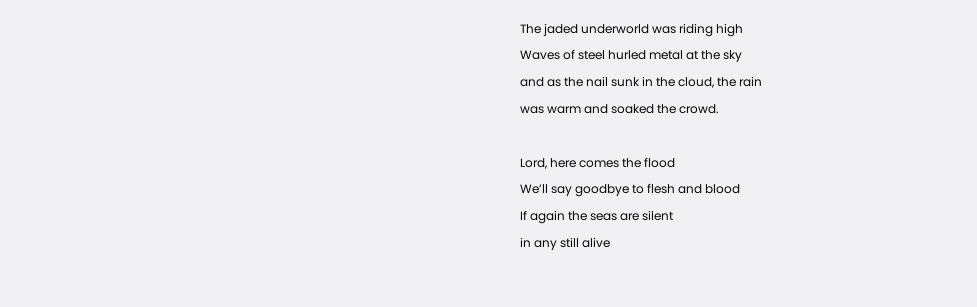The jaded underworld was riding high
Waves of steel hurled metal at the sky
and as the nail sunk in the cloud, the rain
was warm and soaked the crowd.

Lord, here comes the flood
We’ll say goodbye to flesh and blood
If again the seas are silent
in any still alive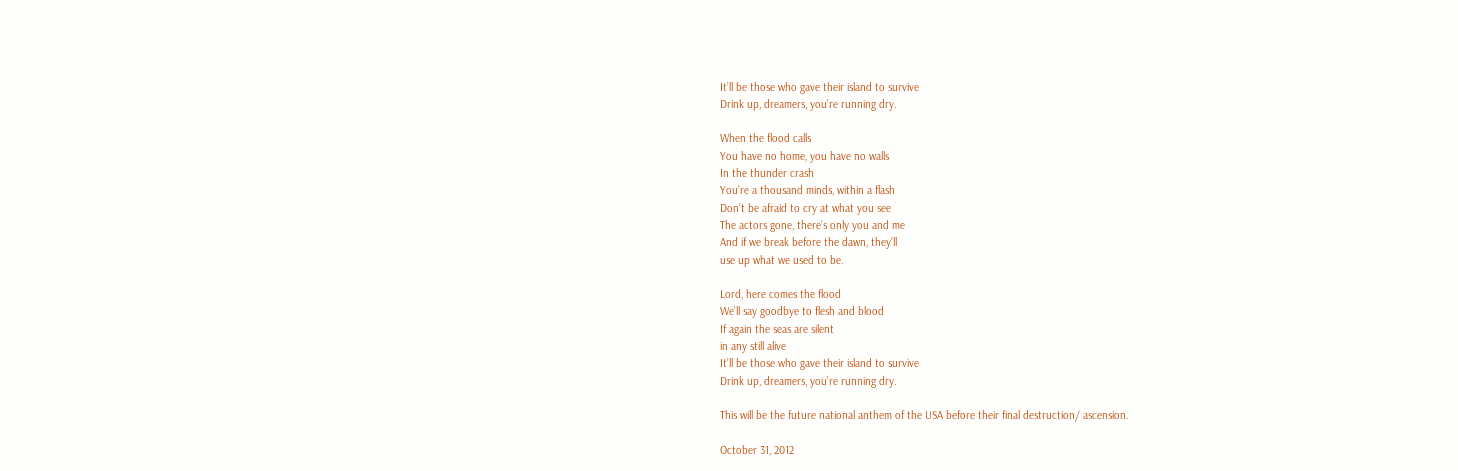It’ll be those who gave their island to survive
Drink up, dreamers, you’re running dry.

When the flood calls
You have no home, you have no walls
In the thunder crash
You’re a thousand minds, within a flash
Don’t be afraid to cry at what you see
The actors gone, there’s only you and me
And if we break before the dawn, they’ll
use up what we used to be.

Lord, here comes the flood
We’ll say goodbye to flesh and blood
If again the seas are silent
in any still alive
It’ll be those who gave their island to survive
Drink up, dreamers, you’re running dry.

This will be the future national anthem of the USA before their final destruction/ ascension.

October 31, 2012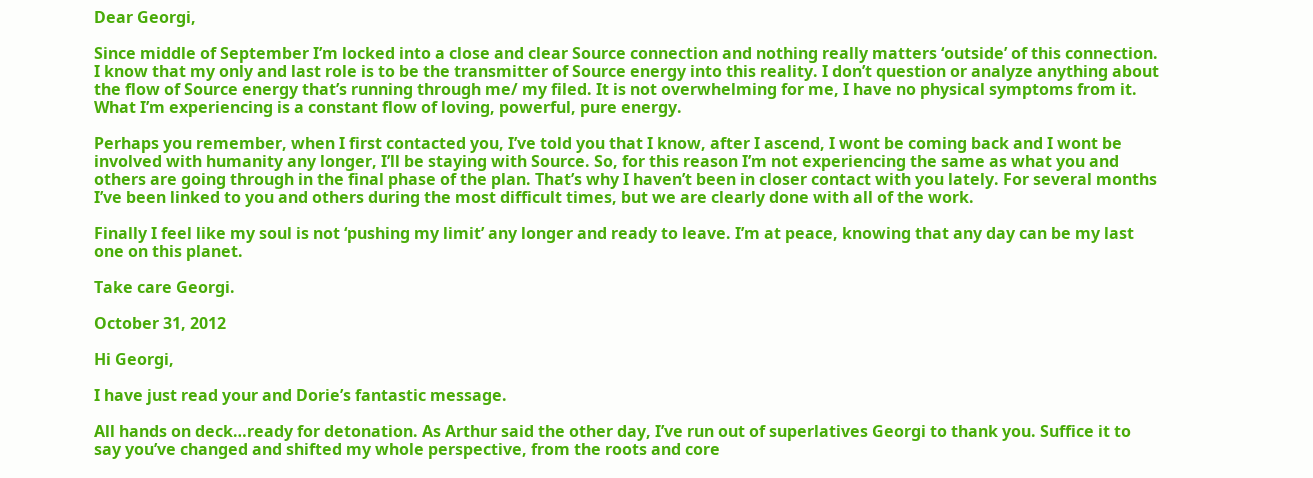Dear Georgi,

Since middle of September I’m locked into a close and clear Source connection and nothing really matters ‘outside’ of this connection. I know that my only and last role is to be the transmitter of Source energy into this reality. I don’t question or analyze anything about the flow of Source energy that’s running through me/ my filed. It is not overwhelming for me, I have no physical symptoms from it. What I’m experiencing is a constant flow of loving, powerful, pure energy.

Perhaps you remember, when I first contacted you, I’ve told you that I know, after I ascend, I wont be coming back and I wont be involved with humanity any longer, I’ll be staying with Source. So, for this reason I’m not experiencing the same as what you and others are going through in the final phase of the plan. That’s why I haven’t been in closer contact with you lately. For several months I’ve been linked to you and others during the most difficult times, but we are clearly done with all of the work.

Finally I feel like my soul is not ‘pushing my limit’ any longer and ready to leave. I’m at peace, knowing that any day can be my last one on this planet.

Take care Georgi.

October 31, 2012

Hi Georgi,

I have just read your and Dorie’s fantastic message.

All hands on deck…ready for detonation. As Arthur said the other day, I’ve run out of superlatives Georgi to thank you. Suffice it to say you’ve changed and shifted my whole perspective, from the roots and core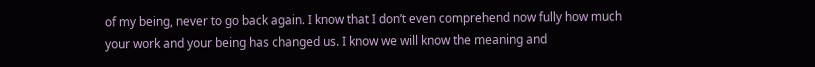of my being, never to go back again. I know that I don’t even comprehend now fully how much your work and your being has changed us. I know we will know the meaning and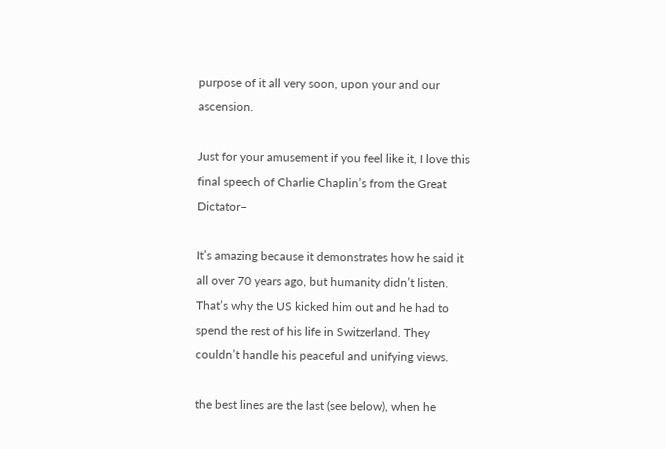purpose of it all very soon, upon your and our ascension.

Just for your amusement if you feel like it, I love this final speech of Charlie Chaplin’s from the Great Dictator–

It’s amazing because it demonstrates how he said it all over 70 years ago, but humanity didn’t listen. That’s why the US kicked him out and he had to spend the rest of his life in Switzerland. They couldn’t handle his peaceful and unifying views.

the best lines are the last (see below), when he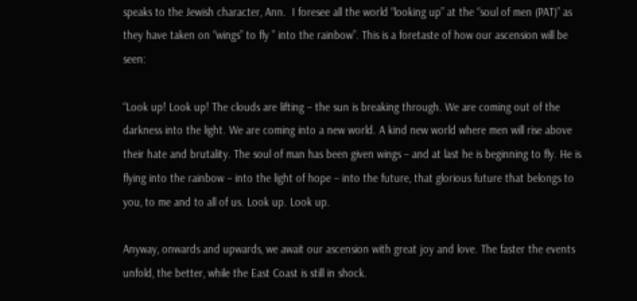speaks to the Jewish character, Ann.  I foresee all the world “looking up” at the “soul of men (PAT)” as they have taken on “wings” to fly ” into the rainbow”. This is a foretaste of how our ascension will be seen:

“Look up! Look up! The clouds are lifting – the sun is breaking through. We are coming out of the darkness into the light. We are coming into a new world. A kind new world where men will rise above their hate and brutality. The soul of man has been given wings – and at last he is beginning to fly. He is flying into the rainbow – into the light of hope – into the future, that glorious future that belongs to you, to me and to all of us. Look up. Look up.

Anyway, onwards and upwards, we await our ascension with great joy and love. The faster the events unfold, the better, while the East Coast is still in shock.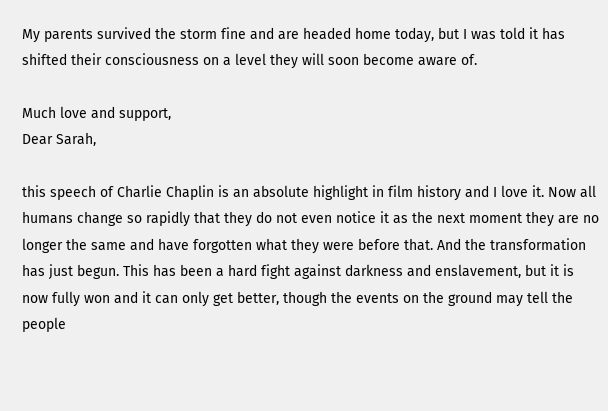My parents survived the storm fine and are headed home today, but I was told it has shifted their consciousness on a level they will soon become aware of.

Much love and support,
Dear Sarah,

this speech of Charlie Chaplin is an absolute highlight in film history and I love it. Now all humans change so rapidly that they do not even notice it as the next moment they are no longer the same and have forgotten what they were before that. And the transformation has just begun. This has been a hard fight against darkness and enslavement, but it is now fully won and it can only get better, though the events on the ground may tell the people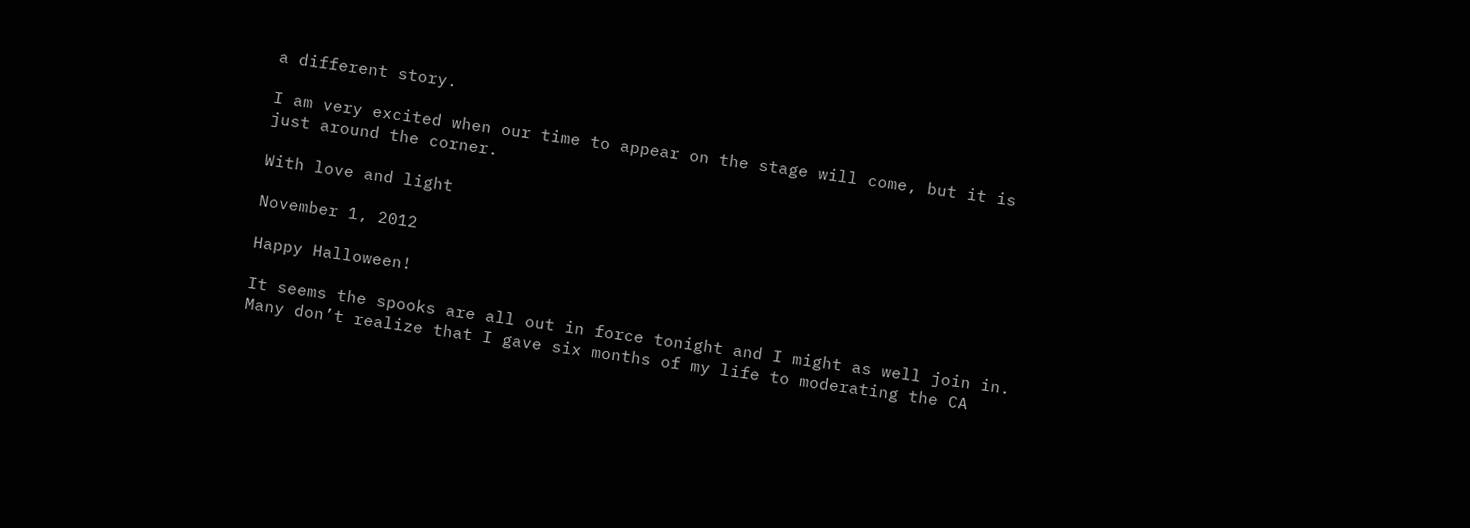a different story.

I am very excited when our time to appear on the stage will come, but it is just around the corner.

With love and light

November 1, 2012

Happy Halloween!

It seems the spooks are all out in force tonight and I might as well join in. Many don’t realize that I gave six months of my life to moderating the CA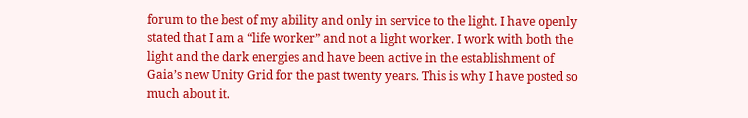forum to the best of my ability and only in service to the light. I have openly stated that I am a “life worker” and not a light worker. I work with both the light and the dark energies and have been active in the establishment of Gaia’s new Unity Grid for the past twenty years. This is why I have posted so much about it.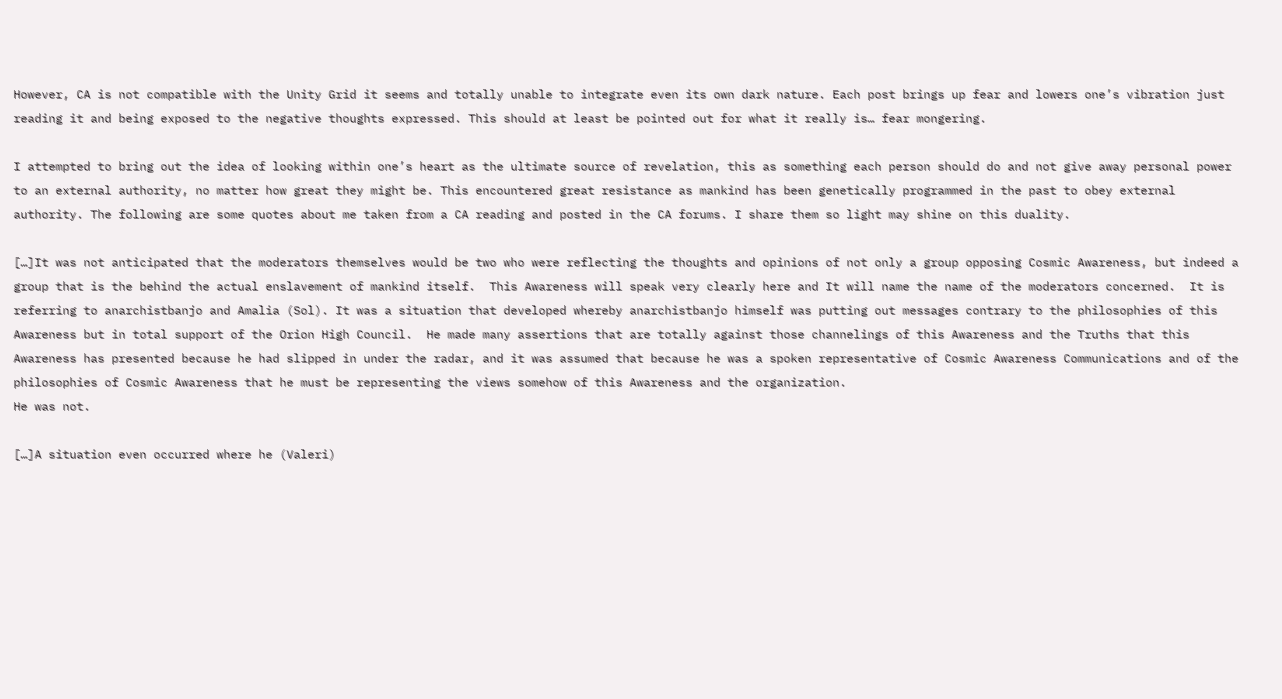However, CA is not compatible with the Unity Grid it seems and totally unable to integrate even its own dark nature. Each post brings up fear and lowers one’s vibration just reading it and being exposed to the negative thoughts expressed. This should at least be pointed out for what it really is… fear mongering.

I attempted to bring out the idea of looking within one’s heart as the ultimate source of revelation, this as something each person should do and not give away personal power to an external authority, no matter how great they might be. This encountered great resistance as mankind has been genetically programmed in the past to obey external authority. The following are some quotes about me taken from a CA reading and posted in the CA forums. I share them so light may shine on this duality.

[…]It was not anticipated that the moderators themselves would be two who were reflecting the thoughts and opinions of not only a group opposing Cosmic Awareness, but indeed a group that is the behind the actual enslavement of mankind itself.  This Awareness will speak very clearly here and It will name the name of the moderators concerned.  It is referring to anarchistbanjo and Amalia (Sol). It was a situation that developed whereby anarchistbanjo himself was putting out messages contrary to the philosophies of this Awareness but in total support of the Orion High Council.  He made many assertions that are totally against those channelings of this Awareness and the Truths that this Awareness has presented because he had slipped in under the radar, and it was assumed that because he was a spoken representative of Cosmic Awareness Communications and of the philosophies of Cosmic Awareness that he must be representing the views somehow of this Awareness and the organization.
He was not.

[…]A situation even occurred where he (Valeri)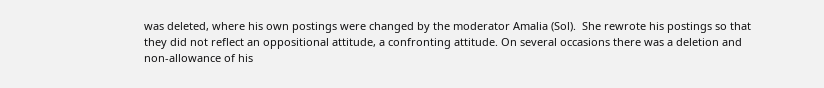was deleted, where his own postings were changed by the moderator Amalia (Sol).  She rewrote his postings so that they did not reflect an oppositional attitude, a confronting attitude. On several occasions there was a deletion and non-allowance of his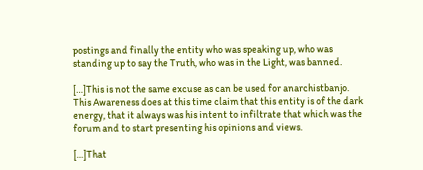postings and finally the entity who was speaking up, who was standing up to say the Truth, who was in the Light, was banned.

[…]This is not the same excuse as can be used for anarchistbanjo. This Awareness does at this time claim that this entity is of the dark energy, that it always was his intent to infiltrate that which was the forum and to start presenting his opinions and views.

[…]That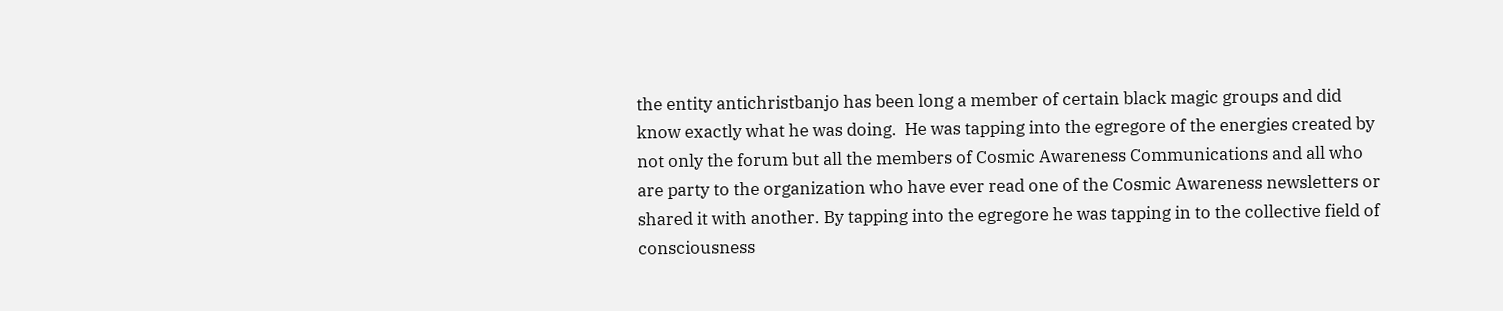the entity antichristbanjo has been long a member of certain black magic groups and did know exactly what he was doing.  He was tapping into the egregore of the energies created by not only the forum but all the members of Cosmic Awareness Communications and all who are party to the organization who have ever read one of the Cosmic Awareness newsletters or shared it with another. By tapping into the egregore he was tapping in to the collective field of consciousness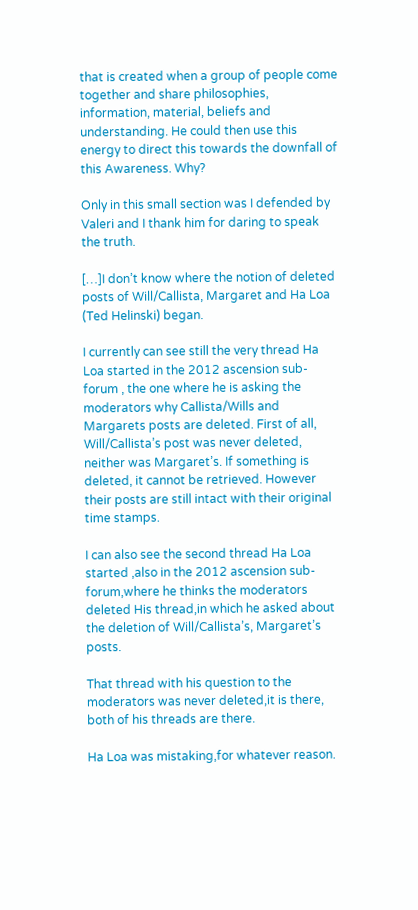that is created when a group of people come together and share philosophies, information, material, beliefs and understanding. He could then use this energy to direct this towards the downfall of this Awareness. Why?

Only in this small section was I defended by Valeri and I thank him for daring to speak the truth.

[…]I don’t know where the notion of deleted posts of Will/Callista, Margaret and Ha Loa (Ted Helinski) began.

I currently can see still the very thread Ha Loa started in the 2012 ascension sub-forum , the one where he is asking the moderators why Callista/Wills and Margarets posts are deleted. First of all, Will/Callista’s post was never deleted, neither was Margaret’s. If something is deleted, it cannot be retrieved. However their posts are still intact with their original time stamps.

I can also see the second thread Ha Loa started ,also in the 2012 ascension sub-forum,where he thinks the moderators deleted His thread,in which he asked about the deletion of Will/Callista’s, Margaret’s posts.

That thread with his question to the moderators was never deleted,it is there, both of his threads are there.

Ha Loa was mistaking,for whatever reason.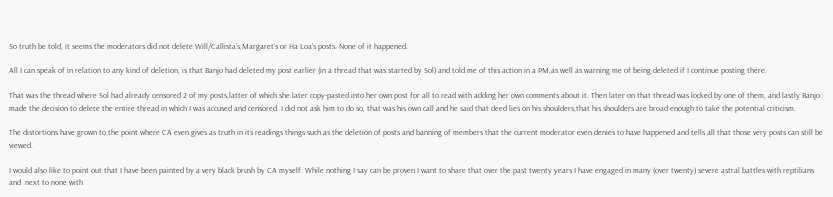So truth be told, it seems the moderators did not delete Will/Callista’s,Margaret’s or Ha Loa’s posts. None of it happened.

All I can speak of in relation to any kind of deletion, is that Banjo had deleted my post earlier (in a thread that was started by Sol) and told me of this action in a PM,as well as warning me of being deleted if I continue posting there.

That was the thread where Sol had already censored 2 of my posts,latter of which she later copy-pasted into her own post for all to read with adding her own comments about it. Then later on that thread was locked by one of them, and lastly Banjo made the decision to delete the entire thread in which I was accused and censored. I did not ask him to do so, that was his own call and he said that deed lies on his shoulders,that his shoulders are broad enough to take the potential criticism.

The distortions have grown to the point where CA even gives as truth in its readings things such as the deletion of posts and banning of members that the current moderator even denies to have happened and tells all that those very posts can still be viewed.

I would also like to point out that I have been painted by a very black brush by CA myself. While nothing I say can be proven I want to share that over the past twenty years I have engaged in many (over twenty) severe astral battles with reptilians and  next to none with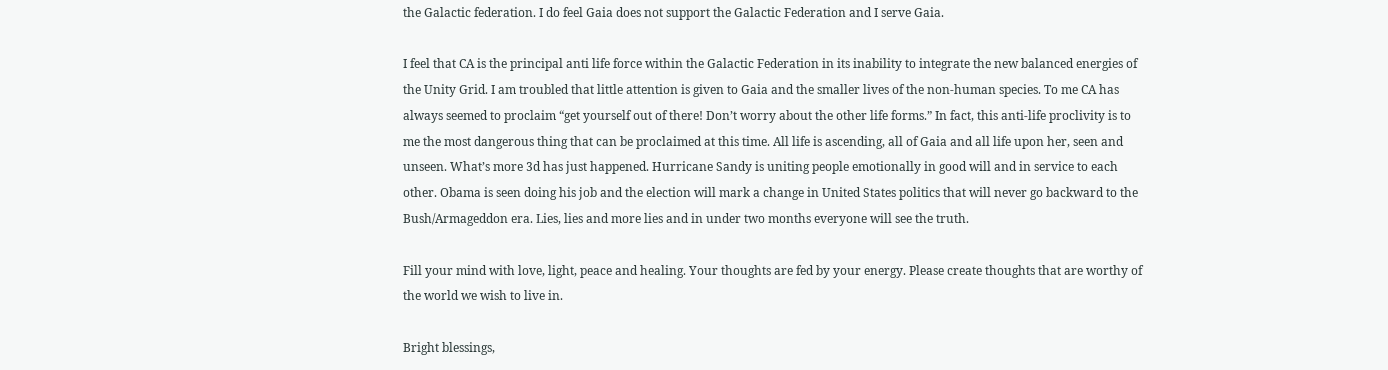the Galactic federation. I do feel Gaia does not support the Galactic Federation and I serve Gaia.

I feel that CA is the principal anti life force within the Galactic Federation in its inability to integrate the new balanced energies of the Unity Grid. I am troubled that little attention is given to Gaia and the smaller lives of the non-human species. To me CA has always seemed to proclaim “get yourself out of there! Don’t worry about the other life forms.” In fact, this anti-life proclivity is to me the most dangerous thing that can be proclaimed at this time. All life is ascending, all of Gaia and all life upon her, seen and unseen. What’s more 3d has just happened. Hurricane Sandy is uniting people emotionally in good will and in service to each other. Obama is seen doing his job and the election will mark a change in United States politics that will never go backward to the Bush/Armageddon era. Lies, lies and more lies and in under two months everyone will see the truth.

Fill your mind with love, light, peace and healing. Your thoughts are fed by your energy. Please create thoughts that are worthy of the world we wish to live in.

Bright blessings,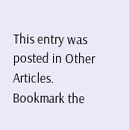This entry was posted in Other Articles. Bookmark the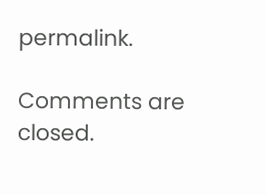permalink.

Comments are closed.